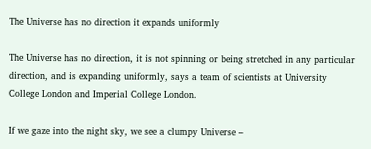The Universe has no direction it expands uniformly

The Universe has no direction, it is not spinning or being stretched in any particular direction, and is expanding uniformly, says a team of scientists at University College London and Imperial College London.

If we gaze into the night sky, we see a clumpy Universe –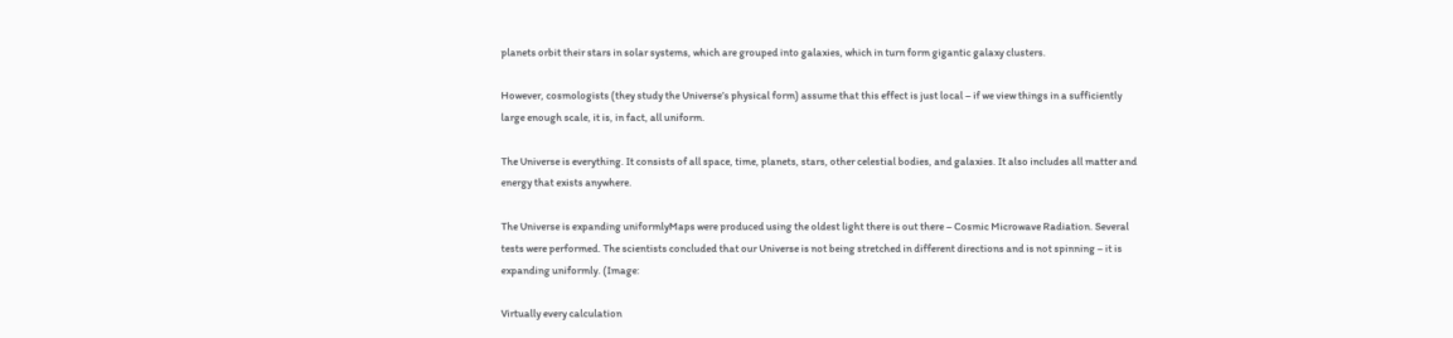planets orbit their stars in solar systems, which are grouped into galaxies, which in turn form gigantic galaxy clusters.

However, cosmologists (they study the Universe’s physical form) assume that this effect is just local – if we view things in a sufficiently large enough scale, it is, in fact, all uniform.

The Universe is everything. It consists of all space, time, planets, stars, other celestial bodies, and galaxies. It also includes all matter and energy that exists anywhere.

The Universe is expanding uniformlyMaps were produced using the oldest light there is out there – Cosmic Microwave Radiation. Several tests were performed. The scientists concluded that our Universe is not being stretched in different directions and is not spinning – it is expanding uniformly. (Image:

Virtually every calculation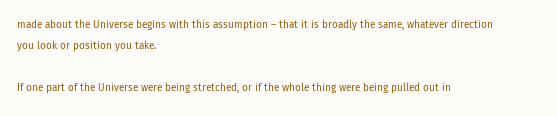made about the Universe begins with this assumption – that it is broadly the same, whatever direction you look or position you take.

If one part of the Universe were being stretched, or if the whole thing were being pulled out in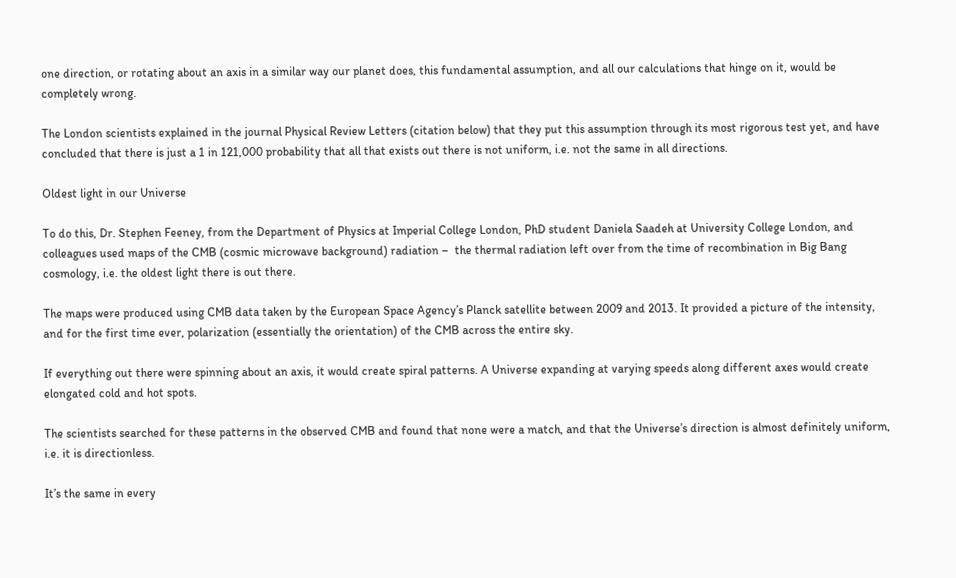one direction, or rotating about an axis in a similar way our planet does, this fundamental assumption, and all our calculations that hinge on it, would be completely wrong.

The London scientists explained in the journal Physical Review Letters (citation below) that they put this assumption through its most rigorous test yet, and have concluded that there is just a 1 in 121,000 probability that all that exists out there is not uniform, i.e. not the same in all directions.

Oldest light in our Universe

To do this, Dr. Stephen Feeney, from the Department of Physics at Imperial College London, PhD student Daniela Saadeh at University College London, and colleagues used maps of the CMB (cosmic microwave background) radiation –  the thermal radiation left over from the time of recombination in Big Bang cosmology, i.e. the oldest light there is out there.

The maps were produced using CMB data taken by the European Space Agency’s Planck satellite between 2009 and 2013. It provided a picture of the intensity, and for the first time ever, polarization (essentially the orientation) of the CMB across the entire sky.

If everything out there were spinning about an axis, it would create spiral patterns. A Universe expanding at varying speeds along different axes would create elongated cold and hot spots.

The scientists searched for these patterns in the observed CMB and found that none were a match, and that the Universe’s direction is almost definitely uniform, i.e. it is directionless.

It’s the same in every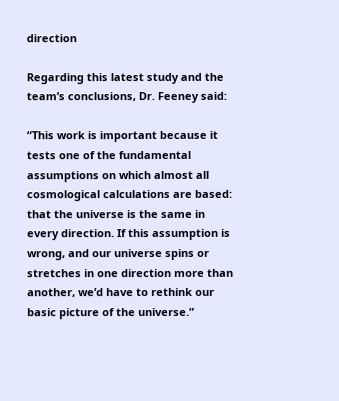direction

Regarding this latest study and the team’s conclusions, Dr. Feeney said:

“This work is important because it tests one of the fundamental assumptions on which almost all cosmological calculations are based: that the universe is the same in every direction. If this assumption is wrong, and our universe spins or stretches in one direction more than another, we’d have to rethink our basic picture of the universe.”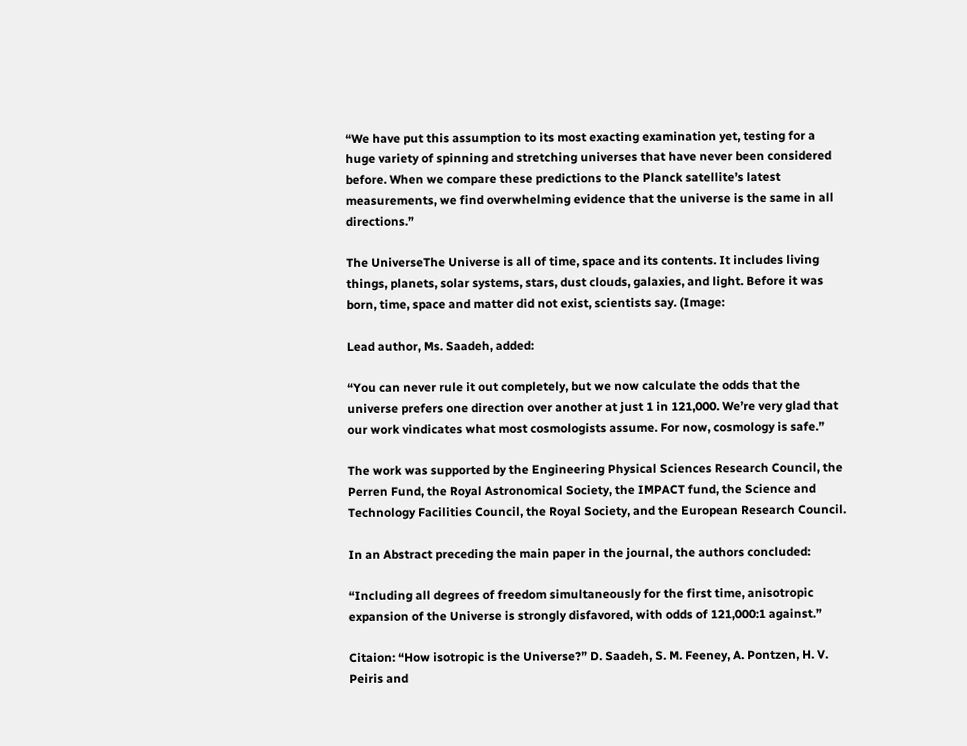“We have put this assumption to its most exacting examination yet, testing for a huge variety of spinning and stretching universes that have never been considered before. When we compare these predictions to the Planck satellite’s latest measurements, we find overwhelming evidence that the universe is the same in all directions.”

The UniverseThe Universe is all of time, space and its contents. It includes living things, planets, solar systems, stars, dust clouds, galaxies, and light. Before it was born, time, space and matter did not exist, scientists say. (Image:

Lead author, Ms. Saadeh, added:

“You can never rule it out completely, but we now calculate the odds that the universe prefers one direction over another at just 1 in 121,000. We’re very glad that our work vindicates what most cosmologists assume. For now, cosmology is safe.”

The work was supported by the Engineering Physical Sciences Research Council, the Perren Fund, the Royal Astronomical Society, the IMPACT fund, the Science and Technology Facilities Council, the Royal Society, and the European Research Council.

In an Abstract preceding the main paper in the journal, the authors concluded:

“Including all degrees of freedom simultaneously for the first time, anisotropic expansion of the Universe is strongly disfavored, with odds of 121,000:1 against.”

Citaion: “How isotropic is the Universe?” D. Saadeh, S. M. Feeney, A. Pontzen, H. V. Peiris and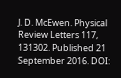J. D. McEwen. Physical Review Letters 117, 131302. Published 21 September 2016. DOI: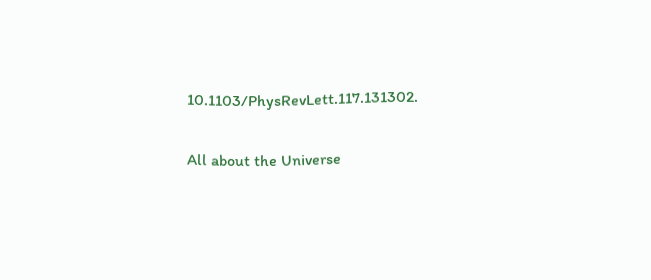10.1103/PhysRevLett.117.131302.

All about the Universe